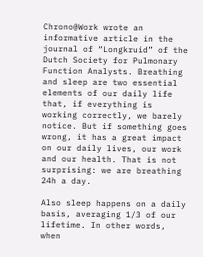Chrono@Work wrote an informative article in the journal of “Longkruid” of the Dutch Society for Pulmonary Function Analysts. Breathing and sleep are two essential elements of our daily life that, if everything is working correctly, we barely notice. But if something goes wrong, it has a great impact on our daily lives, our work and our health. That is not surprising: we are breathing 24h a day.

Also sleep happens on a daily basis, averaging 1/3 of our lifetime. In other words, when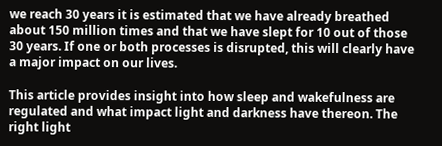we reach 30 years it is estimated that we have already breathed about 150 million times and that we have slept for 10 out of those 30 years. If one or both processes is disrupted, this will clearly have a major impact on our lives.

This article provides insight into how sleep and wakefulness are regulated and what impact light and darkness have thereon. The right light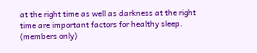at the right time as well as darkness at the right time are important factors for healthy sleep. (members only)